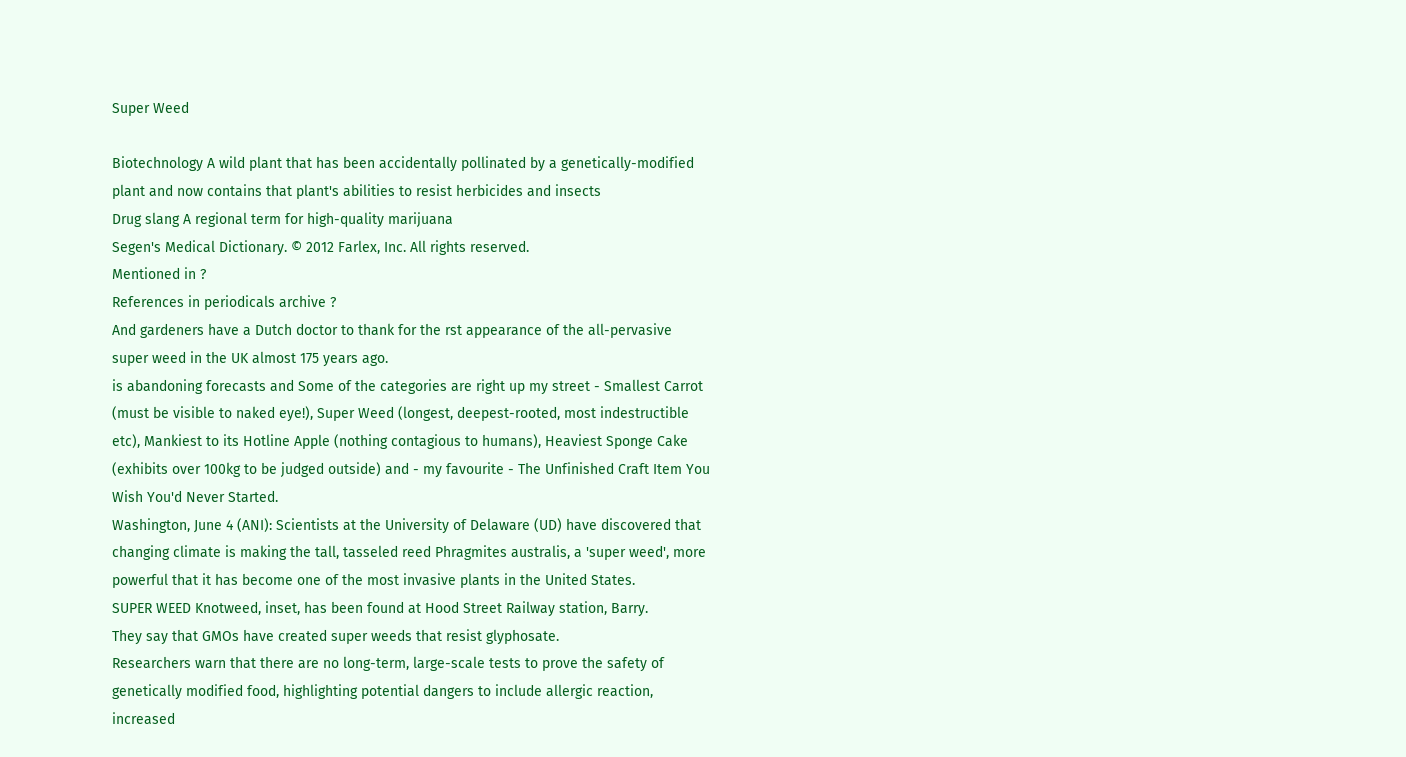Super Weed

Biotechnology A wild plant that has been accidentally pollinated by a genetically-modified plant and now contains that plant's abilities to resist herbicides and insects
Drug slang A regional term for high-quality marijuana
Segen's Medical Dictionary. © 2012 Farlex, Inc. All rights reserved.
Mentioned in ?
References in periodicals archive ?
And gardeners have a Dutch doctor to thank for the rst appearance of the all-pervasive super weed in the UK almost 175 years ago.
is abandoning forecasts and Some of the categories are right up my street - Smallest Carrot (must be visible to naked eye!), Super Weed (longest, deepest-rooted, most indestructible etc), Mankiest to its Hotline Apple (nothing contagious to humans), Heaviest Sponge Cake (exhibits over 100kg to be judged outside) and - my favourite - The Unfinished Craft Item You Wish You'd Never Started.
Washington, June 4 (ANI): Scientists at the University of Delaware (UD) have discovered that changing climate is making the tall, tasseled reed Phragmites australis, a 'super weed', more powerful that it has become one of the most invasive plants in the United States.
SUPER WEED Knotweed, inset, has been found at Hood Street Railway station, Barry.
They say that GMOs have created super weeds that resist glyphosate.
Researchers warn that there are no long-term, large-scale tests to prove the safety of genetically modified food, highlighting potential dangers to include allergic reaction, increased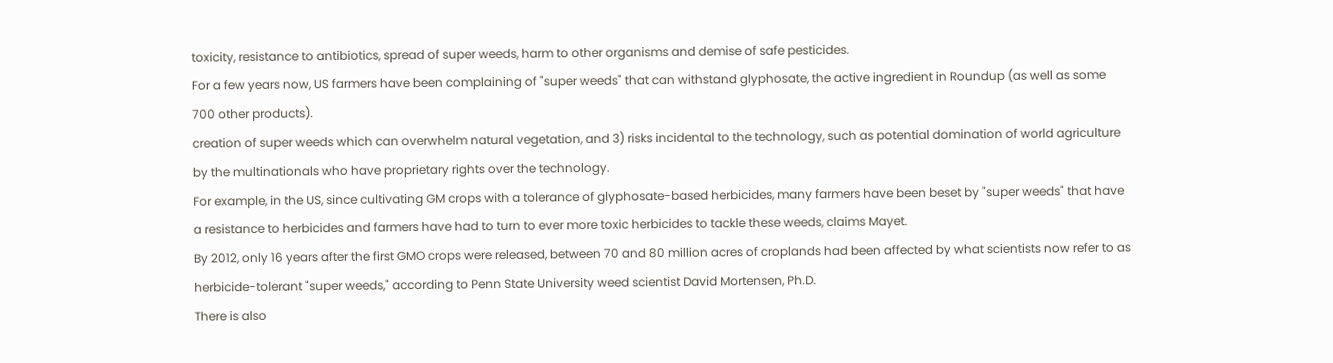toxicity, resistance to antibiotics, spread of super weeds, harm to other organisms and demise of safe pesticides.
For a few years now, US farmers have been complaining of "super weeds" that can withstand glyphosate, the active ingredient in Roundup (as well as some 700 other products).
creation of super weeds which can overwhelm natural vegetation, and 3) risks incidental to the technology, such as potential domination of world agriculture by the multinationals who have proprietary rights over the technology.
For example, in the US, since cultivating GM crops with a tolerance of glyphosate-based herbicides, many farmers have been beset by "super weeds" that have a resistance to herbicides and farmers have had to turn to ever more toxic herbicides to tackle these weeds, claims Mayet.
By 2012, only 16 years after the first GMO crops were released, between 70 and 80 million acres of croplands had been affected by what scientists now refer to as herbicide-tolerant "super weeds," according to Penn State University weed scientist David Mortensen, Ph.D.
There is also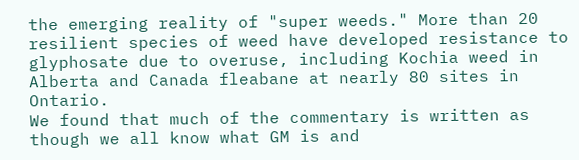the emerging reality of "super weeds." More than 20 resilient species of weed have developed resistance to glyphosate due to overuse, including Kochia weed in Alberta and Canada fleabane at nearly 80 sites in Ontario.
We found that much of the commentary is written as though we all know what GM is and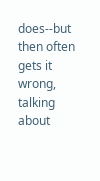does--but then often gets it wrong, talking about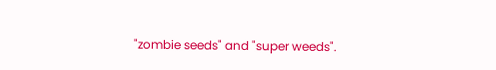"zombie seeds" and "super weeds".